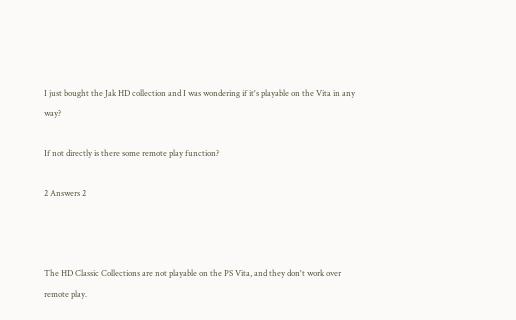I just bought the Jak HD collection and I was wondering if it's playable on the Vita in any way?

If not directly is there some remote play function?

2 Answers 2



The HD Classic Collections are not playable on the PS Vita, and they don't work over remote play.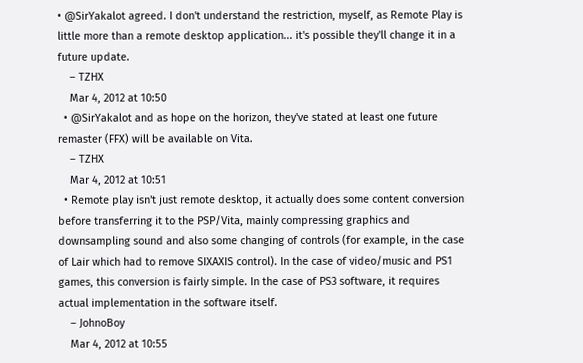• @SirYakalot agreed. I don't understand the restriction, myself, as Remote Play is little more than a remote desktop application... it's possible they'll change it in a future update.
    – TZHX
    Mar 4, 2012 at 10:50
  • @SirYakalot and as hope on the horizon, they've stated at least one future remaster (FFX) will be available on Vita.
    – TZHX
    Mar 4, 2012 at 10:51
  • Remote play isn't just remote desktop, it actually does some content conversion before transferring it to the PSP/Vita, mainly compressing graphics and downsampling sound and also some changing of controls (for example, in the case of Lair which had to remove SIXAXIS control). In the case of video/music and PS1 games, this conversion is fairly simple. In the case of PS3 software, it requires actual implementation in the software itself.
    – JohnoBoy
    Mar 4, 2012 at 10:55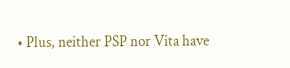• Plus, neither PSP nor Vita have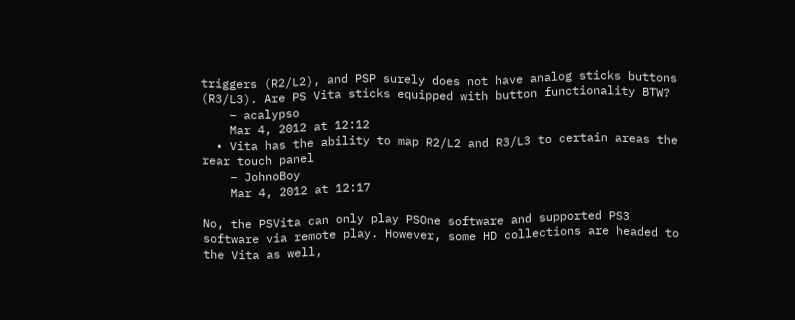triggers (R2/L2), and PSP surely does not have analog sticks buttons (R3/L3). Are PS Vita sticks equipped with button functionality BTW?
    – acalypso
    Mar 4, 2012 at 12:12
  • Vita has the ability to map R2/L2 and R3/L3 to certain areas the rear touch panel
    – JohnoBoy
    Mar 4, 2012 at 12:17

No, the PSVita can only play PSOne software and supported PS3 software via remote play. However, some HD collections are headed to the Vita as well,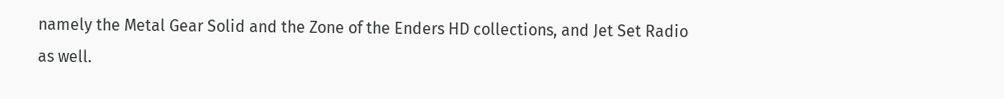namely the Metal Gear Solid and the Zone of the Enders HD collections, and Jet Set Radio as well.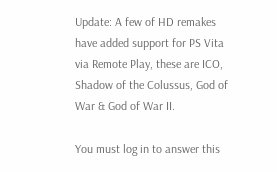Update: A few of HD remakes have added support for PS Vita via Remote Play, these are ICO, Shadow of the Colussus, God of War & God of War II.

You must log in to answer this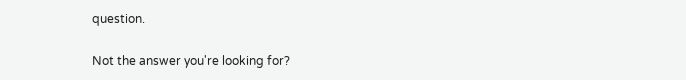question.

Not the answer you're looking for?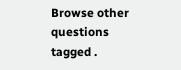Browse other questions tagged .